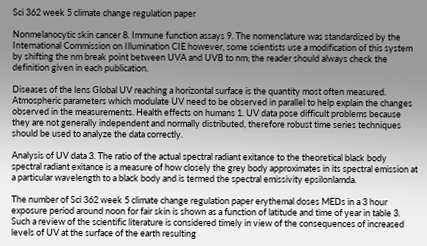Sci 362 week 5 climate change regulation paper

Nonmelanocytic skin cancer 8. Immune function assays 9. The nomenclature was standardized by the International Commission on Illumination CIE however, some scientists use a modification of this system by shifting the nm break point between UVA and UVB to nm; the reader should always check the definition given in each publication.

Diseases of the lens Global UV reaching a horizontal surface is the quantity most often measured. Atmospheric parameters which modulate UV need to be observed in parallel to help explain the changes observed in the measurements. Health effects on humans 1. UV data pose difficult problems because they are not generally independent and normally distributed, therefore robust time series techniques should be used to analyze the data correctly.

Analysis of UV data 3. The ratio of the actual spectral radiant exitance to the theoretical black body spectral radiant exitance is a measure of how closely the grey body approximates in its spectral emission at a particular wavelength to a black body and is termed the spectral emissivity epsilonlamda.

The number of Sci 362 week 5 climate change regulation paper erythemal doses MEDs in a 3 hour exposure period around noon for fair skin is shown as a function of latitude and time of year in table 3. Such a review of the scientific literature is considered timely in view of the consequences of increased levels of UV at the surface of the earth resulting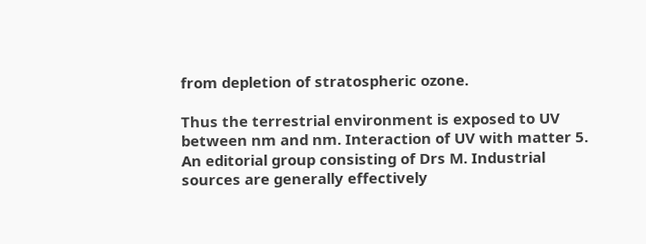from depletion of stratospheric ozone.

Thus the terrestrial environment is exposed to UV between nm and nm. Interaction of UV with matter 5. An editorial group consisting of Drs M. Industrial sources are generally effectively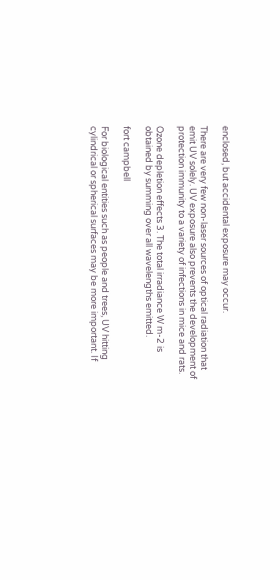enclosed, but accidental exposure may occur.

There are very few non-laser sources of optical radiation that emit UV solely. UV exposure also prevents the development of protection immunity to a variety of infections in mice and rats.

Ozone depletion effects 3. The total irradiance W m-2 is obtained by summing over all wavelengths emitted.

fort campbell

For biological entities such as people and trees, UV hitting cylindrical or spherical surfaces may be more important. If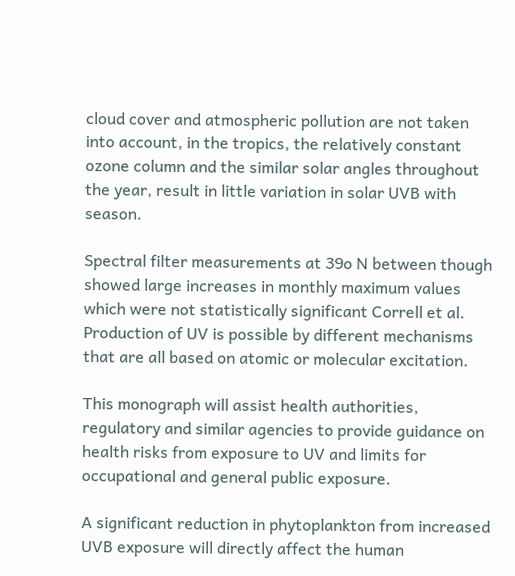cloud cover and atmospheric pollution are not taken into account, in the tropics, the relatively constant ozone column and the similar solar angles throughout the year, result in little variation in solar UVB with season.

Spectral filter measurements at 39o N between though showed large increases in monthly maximum values which were not statistically significant Correll et al. Production of UV is possible by different mechanisms that are all based on atomic or molecular excitation.

This monograph will assist health authorities, regulatory and similar agencies to provide guidance on health risks from exposure to UV and limits for occupational and general public exposure.

A significant reduction in phytoplankton from increased UVB exposure will directly affect the human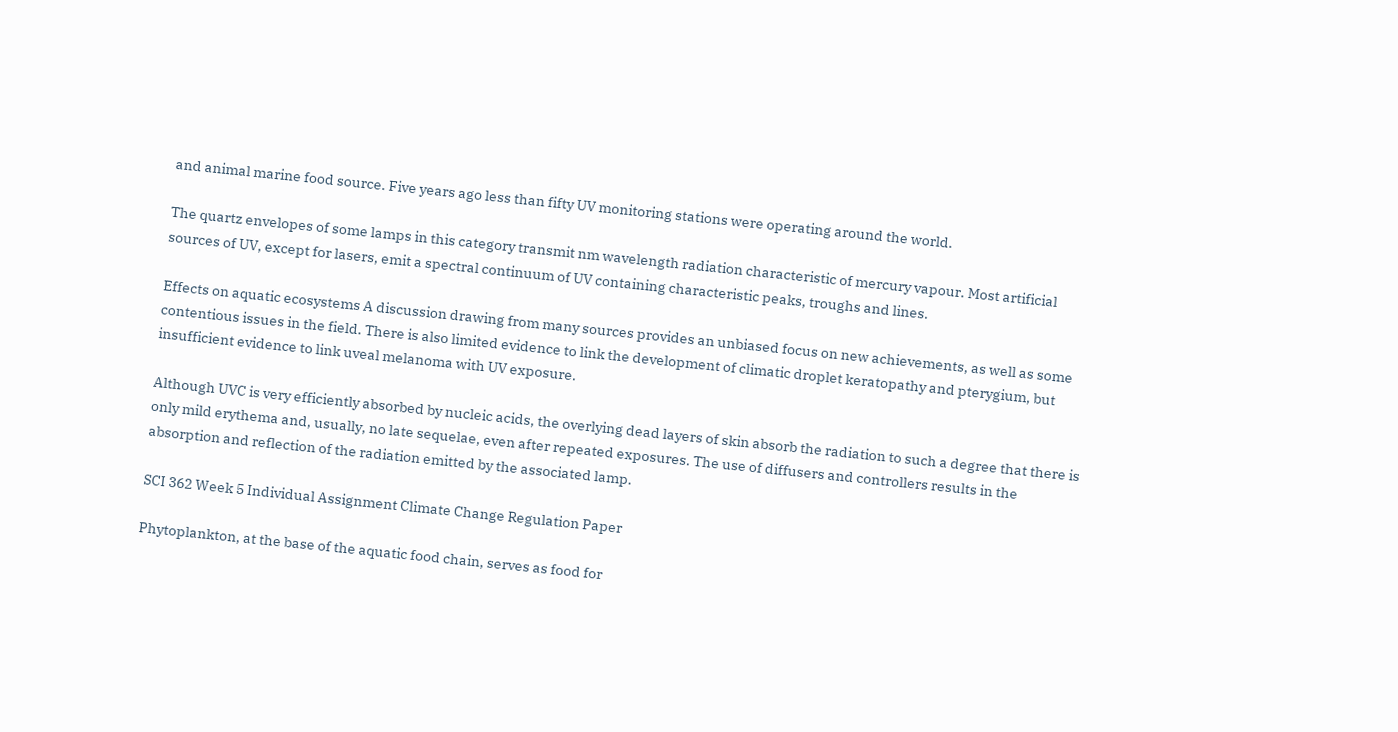and animal marine food source. Five years ago less than fifty UV monitoring stations were operating around the world.

The quartz envelopes of some lamps in this category transmit nm wavelength radiation characteristic of mercury vapour. Most artificial sources of UV, except for lasers, emit a spectral continuum of UV containing characteristic peaks, troughs and lines.

Effects on aquatic ecosystems A discussion drawing from many sources provides an unbiased focus on new achievements, as well as some contentious issues in the field. There is also limited evidence to link the development of climatic droplet keratopathy and pterygium, but insufficient evidence to link uveal melanoma with UV exposure.

Although UVC is very efficiently absorbed by nucleic acids, the overlying dead layers of skin absorb the radiation to such a degree that there is only mild erythema and, usually, no late sequelae, even after repeated exposures. The use of diffusers and controllers results in the absorption and reflection of the radiation emitted by the associated lamp.

SCI 362 Week 5 Individual Assignment Climate Change Regulation Paper

Phytoplankton, at the base of the aquatic food chain, serves as food for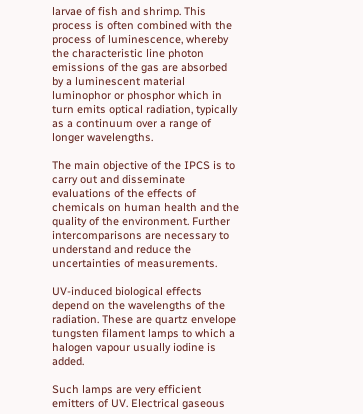larvae of fish and shrimp. This process is often combined with the process of luminescence, whereby the characteristic line photon emissions of the gas are absorbed by a luminescent material luminophor or phosphor which in turn emits optical radiation, typically as a continuum over a range of longer wavelengths.

The main objective of the IPCS is to carry out and disseminate evaluations of the effects of chemicals on human health and the quality of the environment. Further intercomparisons are necessary to understand and reduce the uncertainties of measurements.

UV-induced biological effects depend on the wavelengths of the radiation. These are quartz envelope tungsten filament lamps to which a halogen vapour usually iodine is added.

Such lamps are very efficient emitters of UV. Electrical gaseous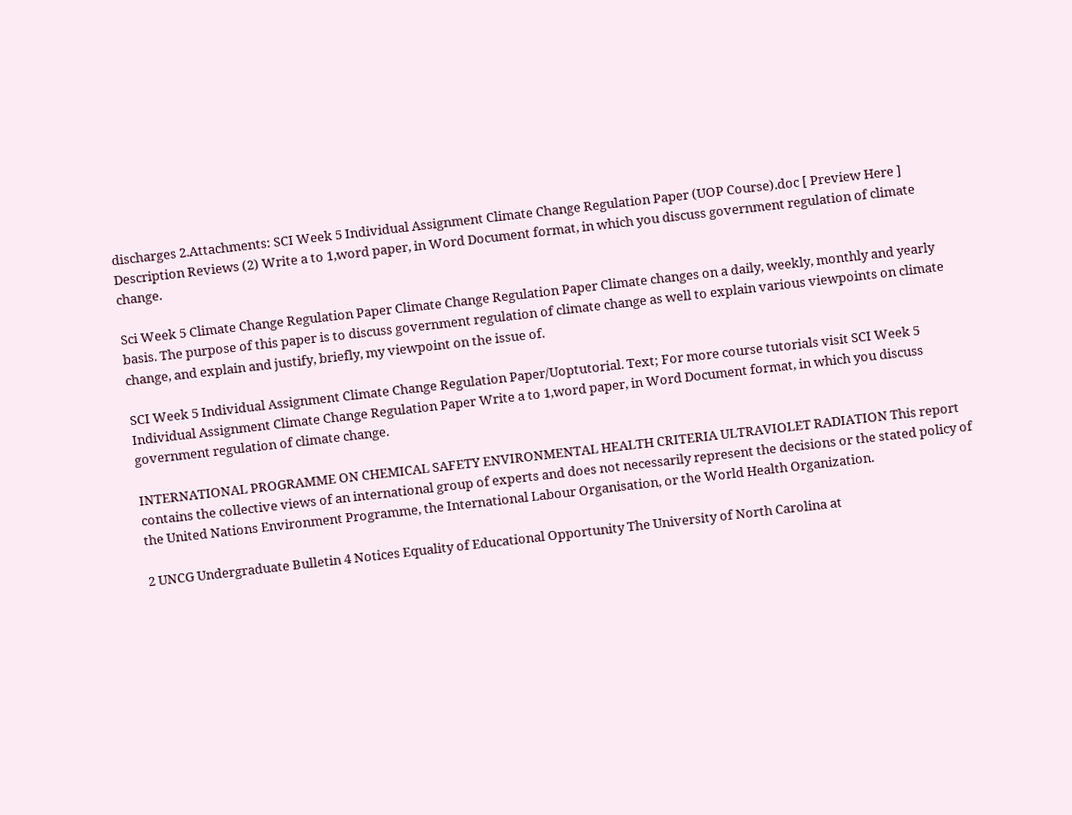discharges 2.Attachments: SCI Week 5 Individual Assignment Climate Change Regulation Paper (UOP Course).doc [ Preview Here ] Description Reviews (2) Write a to 1,word paper, in Word Document format, in which you discuss government regulation of climate change.

Sci Week 5 Climate Change Regulation Paper Climate Change Regulation Paper Climate changes on a daily, weekly, monthly and yearly basis. The purpose of this paper is to discuss government regulation of climate change as well to explain various viewpoints on climate change, and explain and justify, briefly, my viewpoint on the issue of.

SCI Week 5 Individual Assignment Climate Change Regulation Paper/Uoptutorial. Text; For more course tutorials visit SCI Week 5 Individual Assignment Climate Change Regulation Paper Write a to 1,word paper, in Word Document format, in which you discuss government regulation of climate change.

INTERNATIONAL PROGRAMME ON CHEMICAL SAFETY ENVIRONMENTAL HEALTH CRITERIA ULTRAVIOLET RADIATION This report contains the collective views of an international group of experts and does not necessarily represent the decisions or the stated policy of the United Nations Environment Programme, the International Labour Organisation, or the World Health Organization.

2 UNCG Undergraduate Bulletin 4 Notices Equality of Educational Opportunity The University of North Carolina at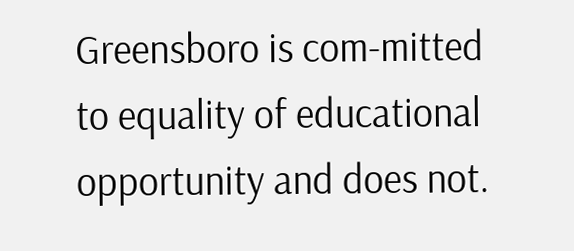Greensboro is com-mitted to equality of educational opportunity and does not.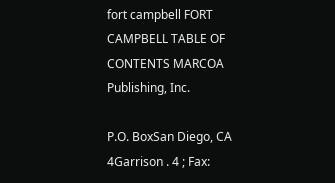fort campbell FORT CAMPBELL TABLE OF CONTENTS MARCOA Publishing, Inc.

P.O. BoxSan Diego, CA 4Garrison . 4 ; Fax: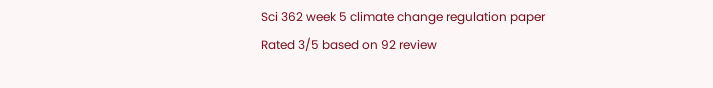Sci 362 week 5 climate change regulation paper
Rated 3/5 based on 92 review